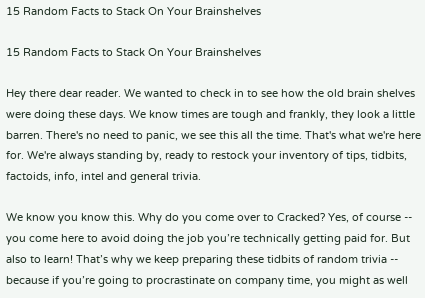15 Random Facts to Stack On Your Brainshelves

15 Random Facts to Stack On Your Brainshelves

Hey there dear reader. We wanted to check in to see how the old brain shelves were doing these days. We know times are tough and frankly, they look a little barren. There's no need to panic, we see this all the time. That's what we're here for. We're always standing by, ready to restock your inventory of tips, tidbits, factoids, info, intel and general trivia.

We know you know this. Why do you come over to Cracked? Yes, of course -- you come here to avoid doing the job you’re technically getting paid for. But also to learn! That’s why we keep preparing these tidbits of random trivia -- because if you’re going to procrastinate on company time, you might as well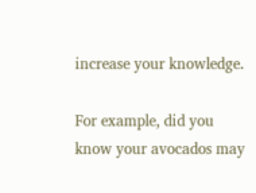increase your knowledge.

For example, did you know your avocados may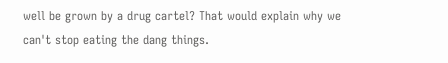well be grown by a drug cartel? That would explain why we can't stop eating the dang things.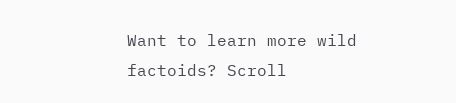Want to learn more wild factoids? Scroll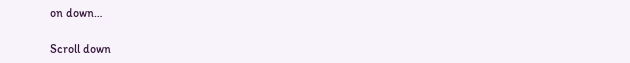on down…

Scroll down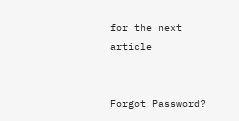for the next article


Forgot Password?